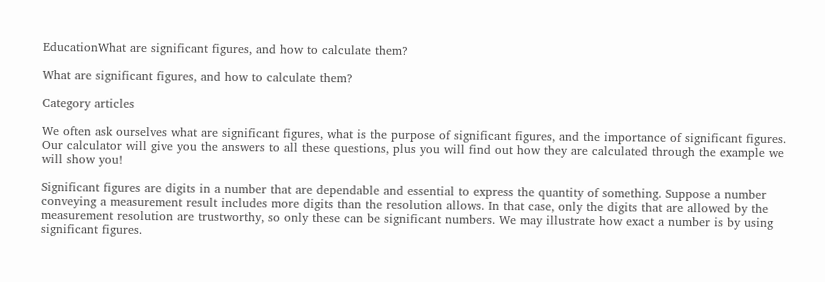EducationWhat are significant figures, and how to calculate them?

What are significant figures, and how to calculate them?

Category articles

We often ask ourselves what are significant figures, what is the purpose of significant figures, and the importance of significant figures. Our calculator will give you the answers to all these questions, plus you will find out how they are calculated through the example we will show you!

Significant figures are digits in a number that are dependable and essential to express the quantity of something. Suppose a number conveying a measurement result includes more digits than the resolution allows. In that case, only the digits that are allowed by the measurement resolution are trustworthy, so only these can be significant numbers. We may illustrate how exact a number is by using significant figures.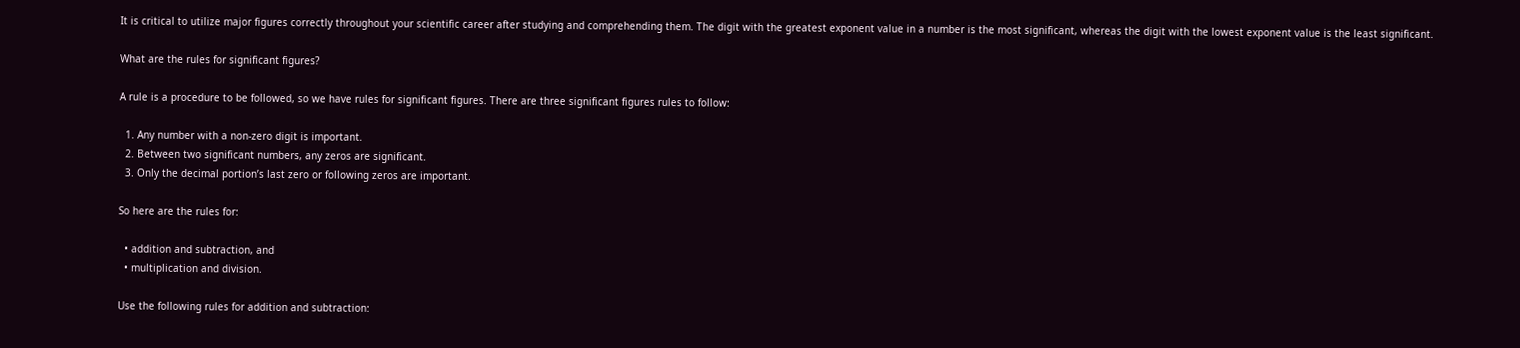It is critical to utilize major figures correctly throughout your scientific career after studying and comprehending them. The digit with the greatest exponent value in a number is the most significant, whereas the digit with the lowest exponent value is the least significant.

What are the rules for significant figures?

A rule is a procedure to be followed, so we have rules for significant figures. There are three significant figures rules to follow:

  1. Any number with a non-zero digit is important.
  2. Between two significant numbers, any zeros are significant.
  3. Only the decimal portion’s last zero or following zeros are important.

So here are the rules for:

  • addition and subtraction, and
  • multiplication and division.

Use the following rules for addition and subtraction: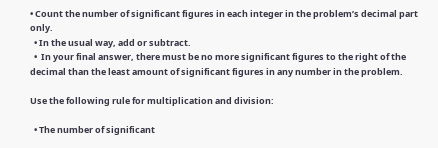• Count the number of significant figures in each integer in the problem’s decimal part only.
  • In the usual way, add or subtract.
  •  In your final answer, there must be no more significant figures to the right of the decimal than the least amount of significant figures in any number in the problem.

Use the following rule for multiplication and division:

  • The number of significant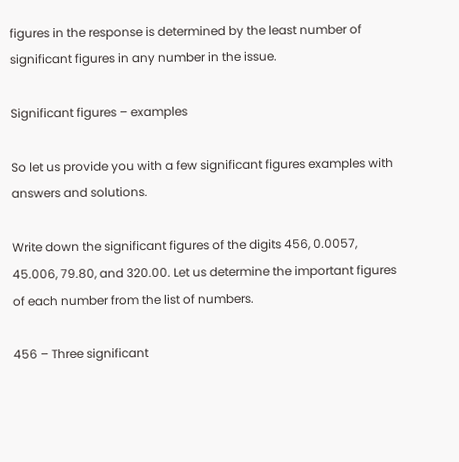figures in the response is determined by the least number of significant figures in any number in the issue.

Significant figures – examples

So let us provide you with a few significant figures examples with answers and solutions.

Write down the significant figures of the digits 456, 0.0057, 45.006, 79.80, and 320.00. Let us determine the important figures of each number from the list of numbers.

456 – Three significant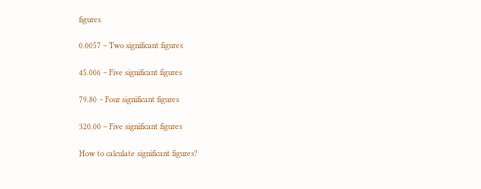figures

0.0057 – Two significant figures

45.006 – Five significant figures

79.80 – Four significant figures

320.00 – Five significant figures

How to calculate significant figures?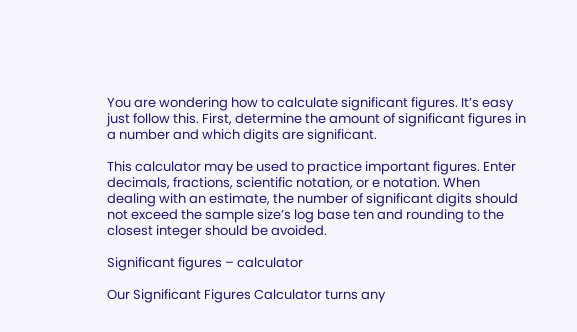You are wondering how to calculate significant figures. It’s easy just follow this. First, determine the amount of significant figures in a number and which digits are significant.

This calculator may be used to practice important figures. Enter decimals, fractions, scientific notation, or e notation. When dealing with an estimate, the number of significant digits should not exceed the sample size’s log base ten and rounding to the closest integer should be avoided.

Significant figures – calculator

Our Significant Figures Calculator turns any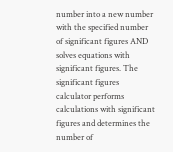number into a new number with the specified number of significant figures AND solves equations with significant figures. The significant figures calculator performs calculations with significant figures and determines the number of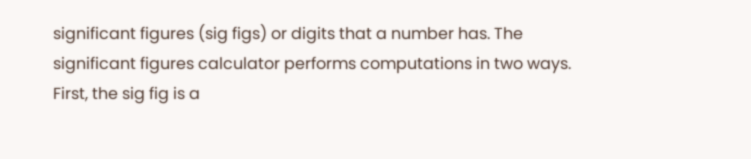significant figures (sig figs) or digits that a number has. The significant figures calculator performs computations in two ways. First, the sig fig is a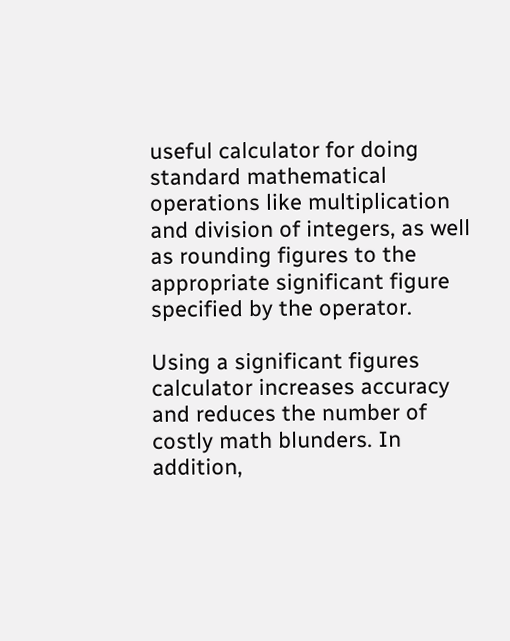useful calculator for doing standard mathematical operations like multiplication and division of integers, as well as rounding figures to the appropriate significant figure specified by the operator.

Using a significant figures calculator increases accuracy and reduces the number of costly math blunders. In addition,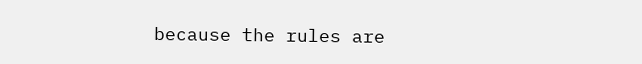because the rules are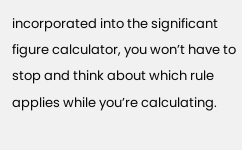incorporated into the significant figure calculator, you won’t have to stop and think about which rule applies while you’re calculating.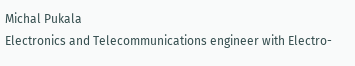Michal Pukala
Electronics and Telecommunications engineer with Electro-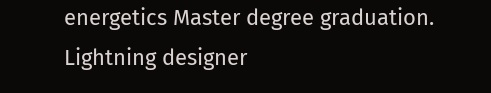energetics Master degree graduation. Lightning designer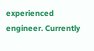experienced engineer. Currently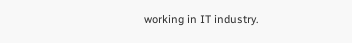working in IT industry.